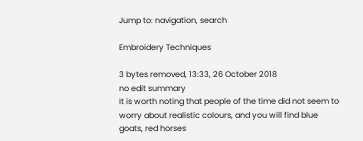Jump to: navigation, search

Embroidery Techniques

3 bytes removed, 13:33, 26 October 2018
no edit summary
It is worth noting that people of the time did not seem to worry about realistic colours, and you will find blue goats, red horses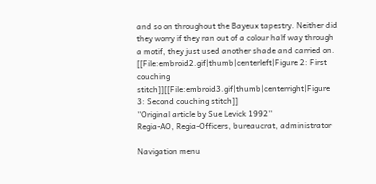and so on throughout the Bayeux tapestry. Neither did they worry if they ran out of a colour half way through a motif, they just used another shade and carried on.
[[File:embroid2.gif|thumb|centerleft|Figure 2: First couching stitch]][[File:embroid3.gif|thumb|centerright|Figure 3: Second couching stitch]]
''Original article by Sue Levick 1992''
Regia-AO, Regia-Officers, bureaucrat, administrator

Navigation menu